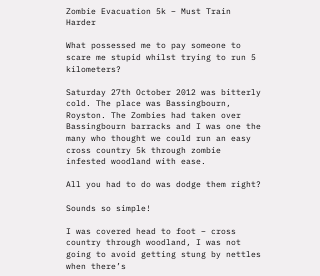Zombie Evacuation 5k – Must Train Harder

What possessed me to pay someone to scare me stupid whilst trying to run 5 kilometers?

Saturday 27th October 2012 was bitterly cold. The place was Bassingbourn, Royston. The Zombies had taken over Bassingbourn barracks and I was one the many who thought we could run an easy cross country 5k through zombie infested woodland with ease.

All you had to do was dodge them right?

Sounds so simple!

I was covered head to foot – cross country through woodland, I was not going to avoid getting stung by nettles when there’s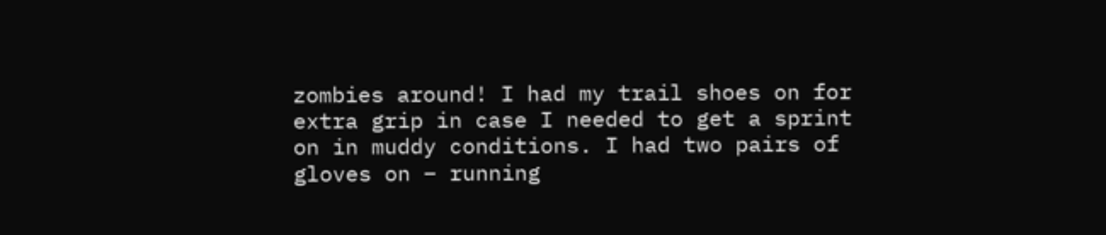zombies around! I had my trail shoes on for extra grip in case I needed to get a sprint on in muddy conditions. I had two pairs of gloves on – running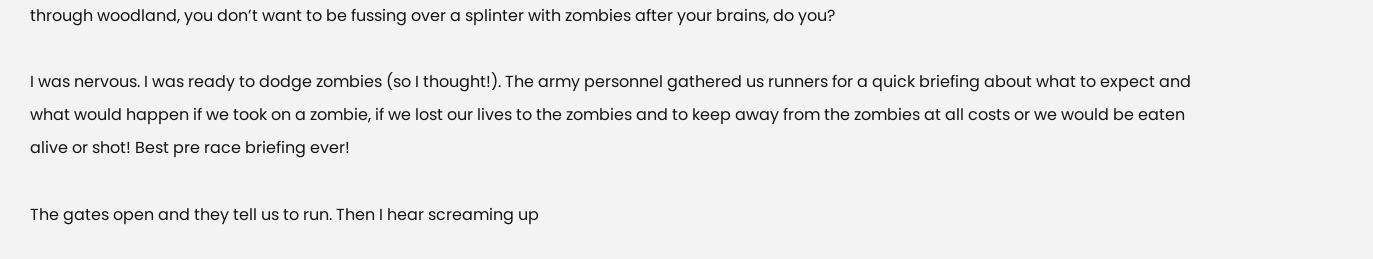through woodland, you don’t want to be fussing over a splinter with zombies after your brains, do you?

I was nervous. I was ready to dodge zombies (so I thought!). The army personnel gathered us runners for a quick briefing about what to expect and what would happen if we took on a zombie, if we lost our lives to the zombies and to keep away from the zombies at all costs or we would be eaten alive or shot! Best pre race briefing ever!

The gates open and they tell us to run. Then I hear screaming up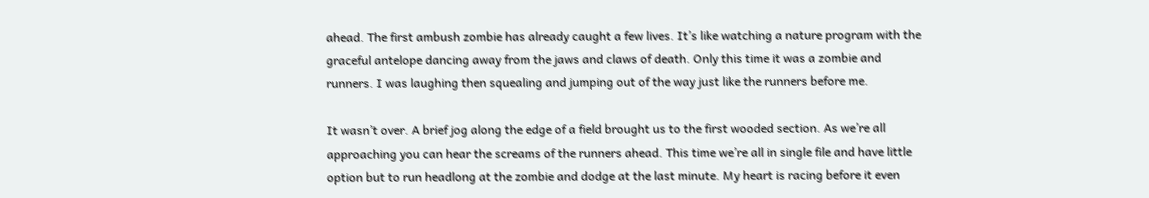ahead. The first ambush zombie has already caught a few lives. It’s like watching a nature program with the graceful antelope dancing away from the jaws and claws of death. Only this time it was a zombie and runners. I was laughing then squealing and jumping out of the way just like the runners before me.

It wasn’t over. A brief jog along the edge of a field brought us to the first wooded section. As we’re all approaching you can hear the screams of the runners ahead. This time we’re all in single file and have little option but to run headlong at the zombie and dodge at the last minute. My heart is racing before it even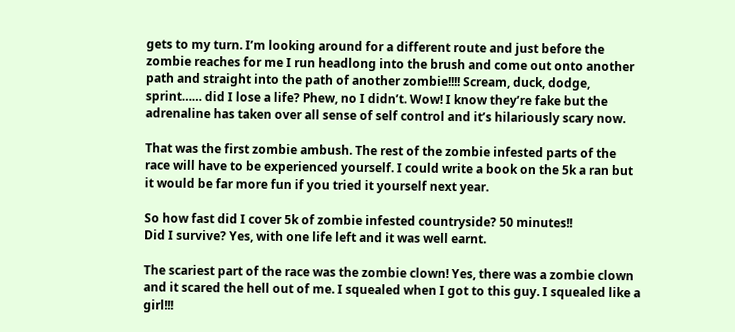gets to my turn. I’m looking around for a different route and just before the zombie reaches for me I run headlong into the brush and come out onto another path and straight into the path of another zombie!!!! Scream, duck, dodge, sprint…… did I lose a life? Phew, no I didn’t. Wow! I know they’re fake but the adrenaline has taken over all sense of self control and it’s hilariously scary now.

That was the first zombie ambush. The rest of the zombie infested parts of the race will have to be experienced yourself. I could write a book on the 5k a ran but it would be far more fun if you tried it yourself next year.

So how fast did I cover 5k of zombie infested countryside? 50 minutes!!
Did I survive? Yes, with one life left and it was well earnt.

The scariest part of the race was the zombie clown! Yes, there was a zombie clown and it scared the hell out of me. I squealed when I got to this guy. I squealed like a girl!!!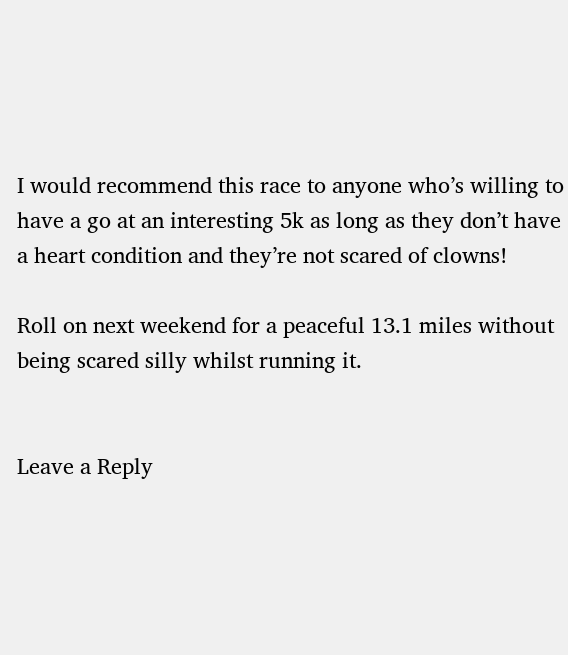I would recommend this race to anyone who’s willing to have a go at an interesting 5k as long as they don’t have a heart condition and they’re not scared of clowns!

Roll on next weekend for a peaceful 13.1 miles without being scared silly whilst running it.


Leave a Reply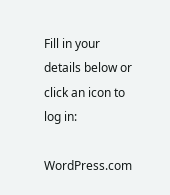Fill in your details below or click an icon to log in:

WordPress.com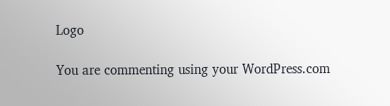Logo

You are commenting using your WordPress.com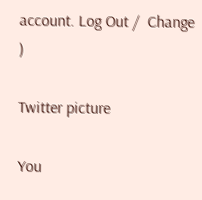account. Log Out /  Change )

Twitter picture

You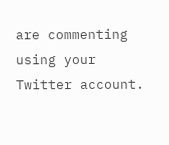are commenting using your Twitter account.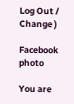Log Out /  Change )

Facebook photo

You are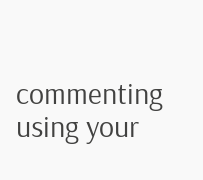commenting using your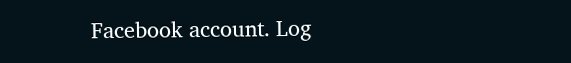Facebook account. Log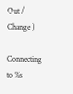Out /  Change )

Connecting to %s